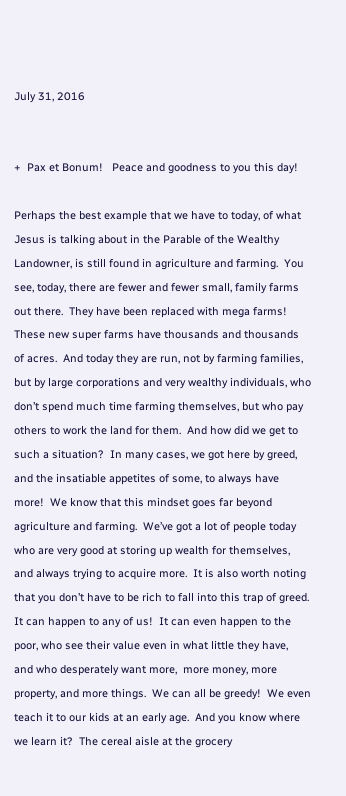July 31, 2016


+  Pax et Bonum!   Peace and goodness to you this day!

Perhaps the best example that we have to today, of what Jesus is talking about in the Parable of the Wealthy Landowner, is still found in agriculture and farming.  You see, today, there are fewer and fewer small, family farms out there.  They have been replaced with mega farms!  These new super farms have thousands and thousands of acres.  And today they are run, not by farming families, but by large corporations and very wealthy individuals, who don’t spend much time farming themselves, but who pay others to work the land for them.  And how did we get to such a situation?  In many cases, we got here by greed, and the insatiable appetites of some, to always have more!  We know that this mindset goes far beyond agriculture and farming.  We’ve got a lot of people today who are very good at storing up wealth for themselves, and always trying to acquire more.  It is also worth noting that you don’t have to be rich to fall into this trap of greed.  It can happen to any of us!  It can even happen to the poor, who see their value even in what little they have,  and who desperately want more,  more money, more property, and more things.  We can all be greedy!  We even teach it to our kids at an early age.  And you know where we learn it?  The cereal aisle at the grocery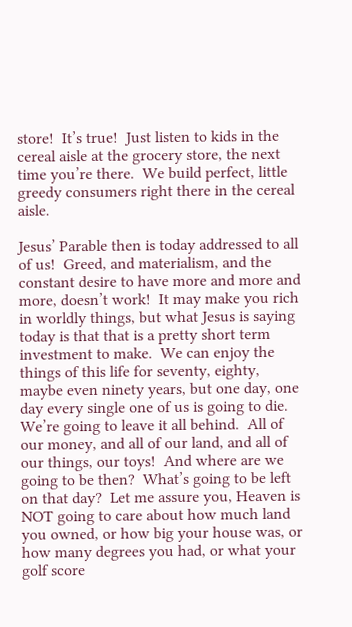store!  It’s true!  Just listen to kids in the cereal aisle at the grocery store, the next time you’re there.  We build perfect, little greedy consumers right there in the cereal aisle.

Jesus’ Parable then is today addressed to all of us!  Greed, and materialism, and the constant desire to have more and more and more, doesn’t work!  It may make you rich in worldly things, but what Jesus is saying today is that that is a pretty short term investment to make.  We can enjoy the things of this life for seventy, eighty, maybe even ninety years, but one day, one day every single one of us is going to die.  We’re going to leave it all behind.  All of our money, and all of our land, and all of our things, our toys!  And where are we going to be then?  What’s going to be left on that day?  Let me assure you, Heaven is NOT going to care about how much land you owned, or how big your house was, or how many degrees you had, or what your golf score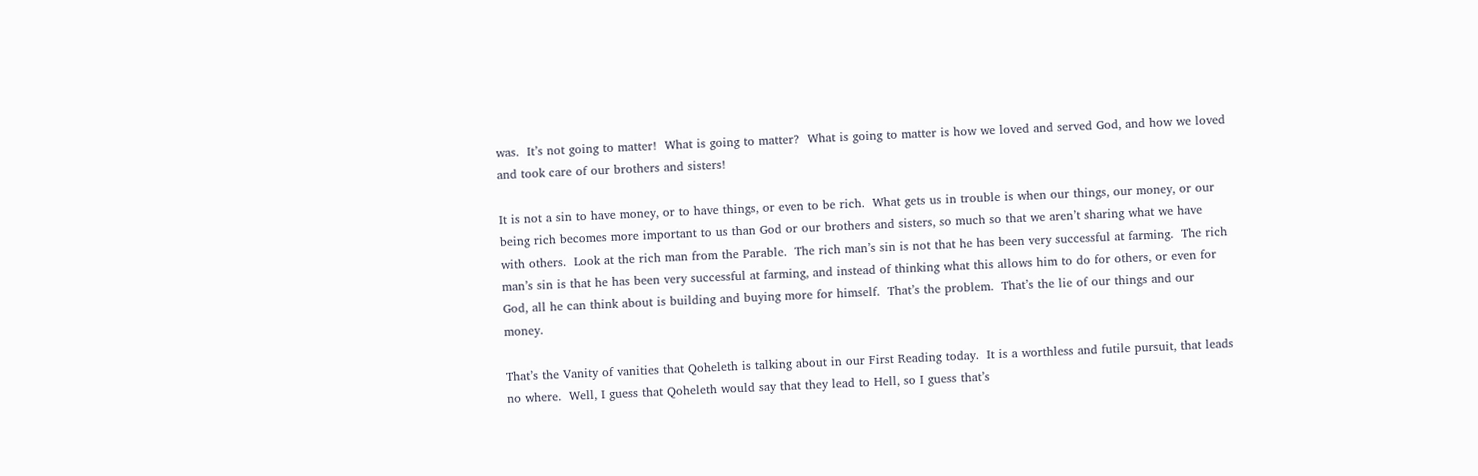was.  It’s not going to matter!  What is going to matter?  What is going to matter is how we loved and served God, and how we loved and took care of our brothers and sisters!

It is not a sin to have money, or to have things, or even to be rich.  What gets us in trouble is when our things, our money, or our being rich becomes more important to us than God or our brothers and sisters, so much so that we aren’t sharing what we have with others.  Look at the rich man from the Parable.  The rich man’s sin is not that he has been very successful at farming.  The rich man’s sin is that he has been very successful at farming, and instead of thinking what this allows him to do for others, or even for God, all he can think about is building and buying more for himself.  That’s the problem.  That’s the lie of our things and our money.

That’s the Vanity of vanities that Qoheleth is talking about in our First Reading today.  It is a worthless and futile pursuit, that leads no where.  Well, I guess that Qoheleth would say that they lead to Hell, so I guess that’s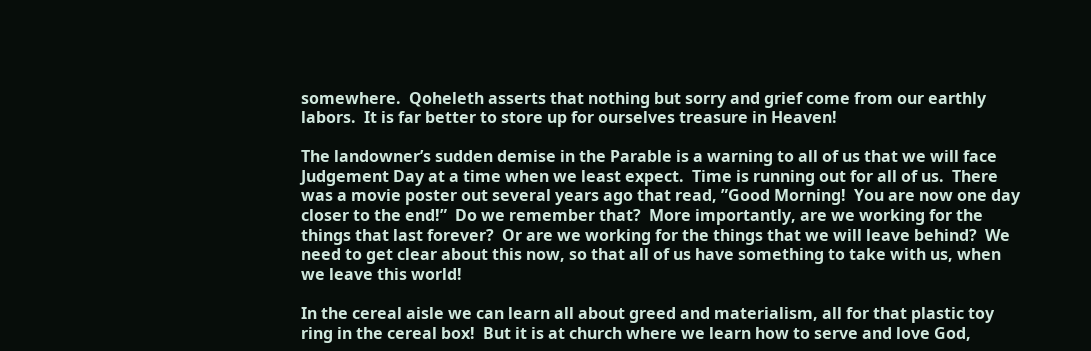somewhere.  Qoheleth asserts that nothing but sorry and grief come from our earthly labors.  It is far better to store up for ourselves treasure in Heaven!

The landowner’s sudden demise in the Parable is a warning to all of us that we will face Judgement Day at a time when we least expect.  Time is running out for all of us.  There was a movie poster out several years ago that read, ”Good Morning!  You are now one day closer to the end!”  Do we remember that?  More importantly, are we working for the things that last forever?  Or are we working for the things that we will leave behind?  We need to get clear about this now, so that all of us have something to take with us, when we leave this world!

In the cereal aisle we can learn all about greed and materialism, all for that plastic toy ring in the cereal box!  But it is at church where we learn how to serve and love God,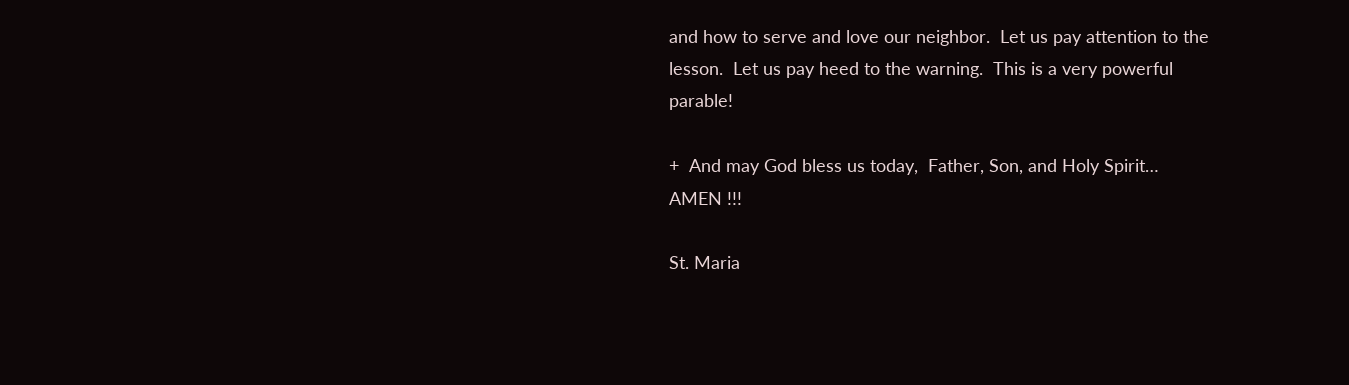and how to serve and love our neighbor.  Let us pay attention to the lesson.  Let us pay heed to the warning.  This is a very powerful parable!

+  And may God bless us today,  Father, Son, and Holy Spirit…                                             AMEN !!!

St. Maria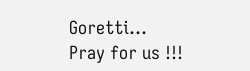Goretti…                          Pray for us !!!